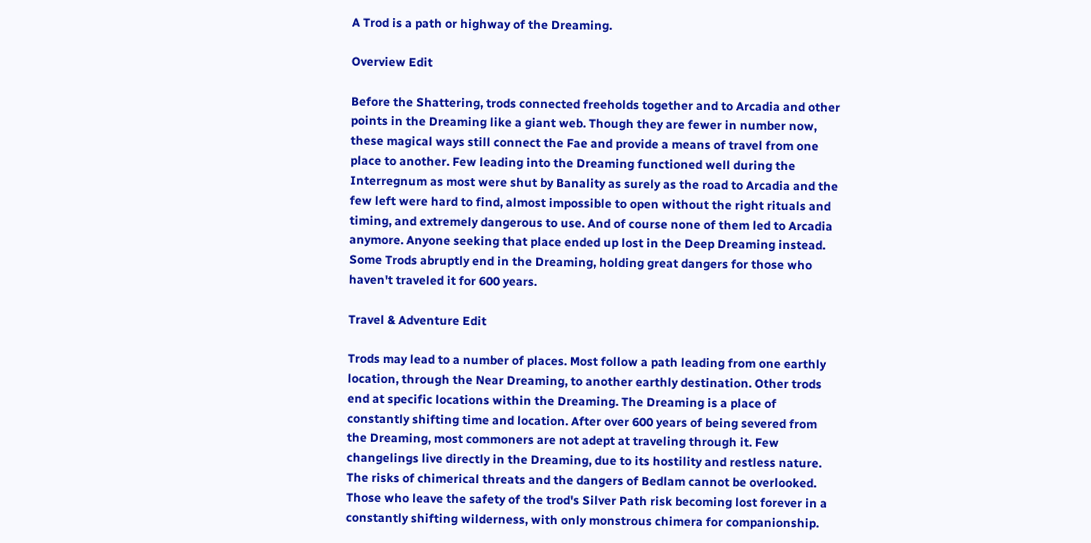A Trod is a path or highway of the Dreaming.

Overview Edit

Before the Shattering, trods connected freeholds together and to Arcadia and other points in the Dreaming like a giant web. Though they are fewer in number now, these magical ways still connect the Fae and provide a means of travel from one place to another. Few leading into the Dreaming functioned well during the Interregnum as most were shut by Banality as surely as the road to Arcadia and the few left were hard to find, almost impossible to open without the right rituals and timing, and extremely dangerous to use. And of course none of them led to Arcadia anymore. Anyone seeking that place ended up lost in the Deep Dreaming instead. Some Trods abruptly end in the Dreaming, holding great dangers for those who haven't traveled it for 600 years.

Travel & Adventure Edit

Trods may lead to a number of places. Most follow a path leading from one earthly location, through the Near Dreaming, to another earthly destination. Other trods end at specific locations within the Dreaming. The Dreaming is a place of constantly shifting time and location. After over 600 years of being severed from the Dreaming, most commoners are not adept at traveling through it. Few changelings live directly in the Dreaming, due to its hostility and restless nature. The risks of chimerical threats and the dangers of Bedlam cannot be overlooked. Those who leave the safety of the trod's Silver Path risk becoming lost forever in a constantly shifting wilderness, with only monstrous chimera for companionship.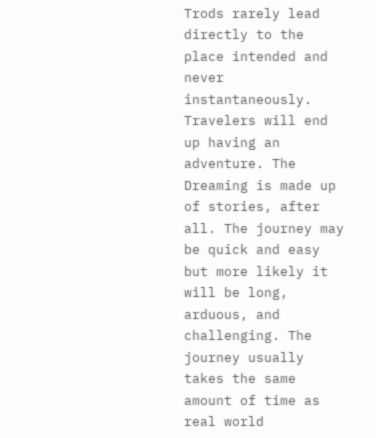Trods rarely lead directly to the place intended and never instantaneously. Travelers will end up having an adventure. The Dreaming is made up of stories, after all. The journey may be quick and easy but more likely it will be long, arduous, and challenging. The journey usually takes the same amount of time as real world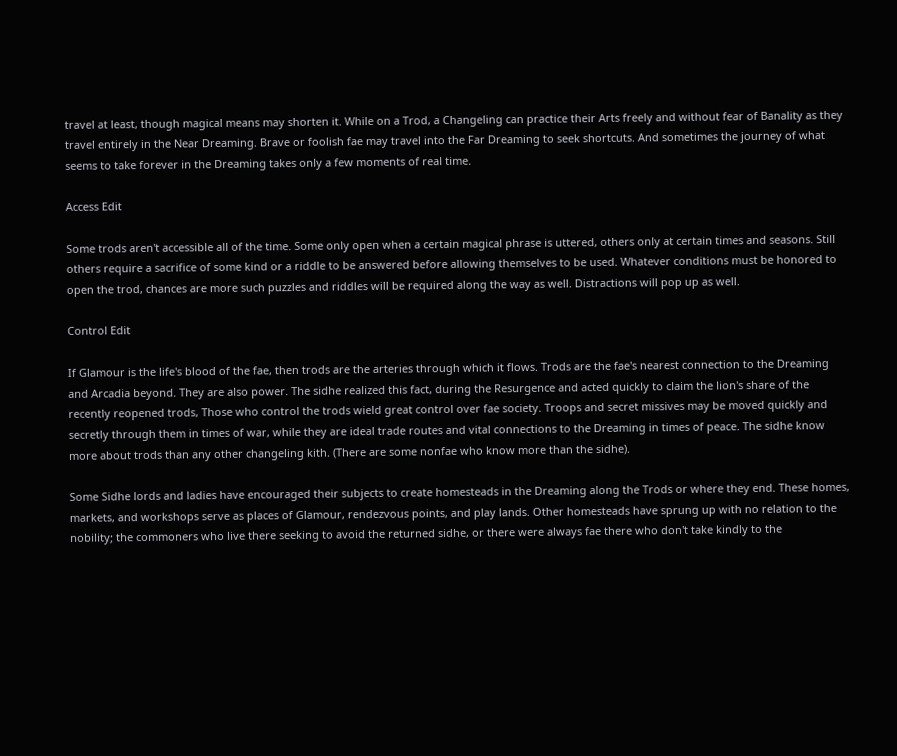travel at least, though magical means may shorten it. While on a Trod, a Changeling can practice their Arts freely and without fear of Banality as they travel entirely in the Near Dreaming. Brave or foolish fae may travel into the Far Dreaming to seek shortcuts. And sometimes the journey of what seems to take forever in the Dreaming takes only a few moments of real time.

Access Edit

Some trods aren't accessible all of the time. Some only open when a certain magical phrase is uttered, others only at certain times and seasons. Still others require a sacrifice of some kind or a riddle to be answered before allowing themselves to be used. Whatever conditions must be honored to open the trod, chances are more such puzzles and riddles will be required along the way as well. Distractions will pop up as well.

Control Edit

If Glamour is the life's blood of the fae, then trods are the arteries through which it flows. Trods are the fae's nearest connection to the Dreaming and Arcadia beyond. They are also power. The sidhe realized this fact, during the Resurgence and acted quickly to claim the lion's share of the recently reopened trods, Those who control the trods wield great control over fae society. Troops and secret missives may be moved quickly and secretly through them in times of war, while they are ideal trade routes and vital connections to the Dreaming in times of peace. The sidhe know more about trods than any other changeling kith. (There are some nonfae who know more than the sidhe).

Some Sidhe lords and ladies have encouraged their subjects to create homesteads in the Dreaming along the Trods or where they end. These homes, markets, and workshops serve as places of Glamour, rendezvous points, and play lands. Other homesteads have sprung up with no relation to the nobility; the commoners who live there seeking to avoid the returned sidhe, or there were always fae there who don't take kindly to the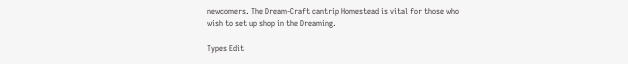newcomers. The Dream-Craft cantrip Homestead is vital for those who wish to set up shop in the Dreaming.

Types Edit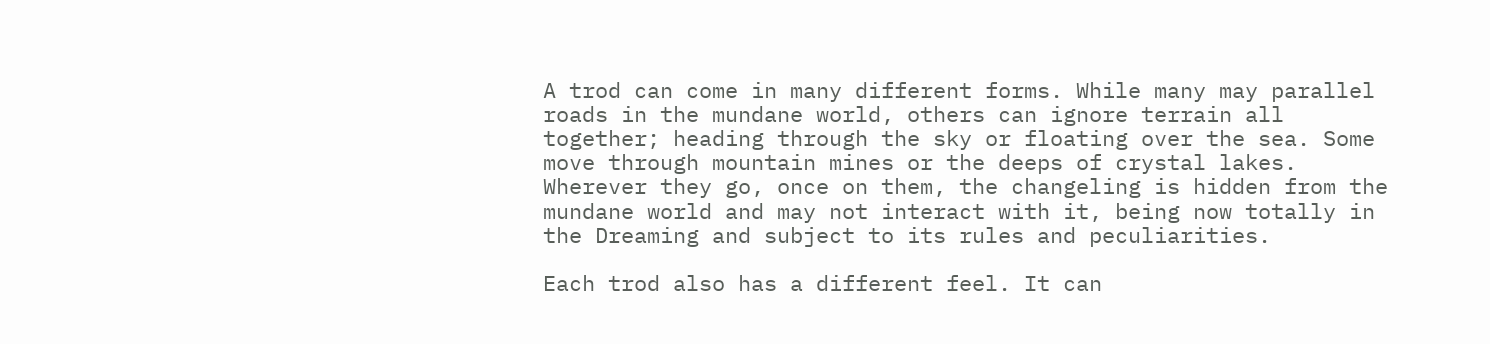A trod can come in many different forms. While many may parallel roads in the mundane world, others can ignore terrain all together; heading through the sky or floating over the sea. Some move through mountain mines or the deeps of crystal lakes. Wherever they go, once on them, the changeling is hidden from the mundane world and may not interact with it, being now totally in the Dreaming and subject to its rules and peculiarities.

Each trod also has a different feel. It can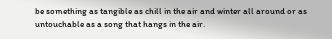be something as tangible as chill in the air and winter all around or as untouchable as a song that hangs in the air.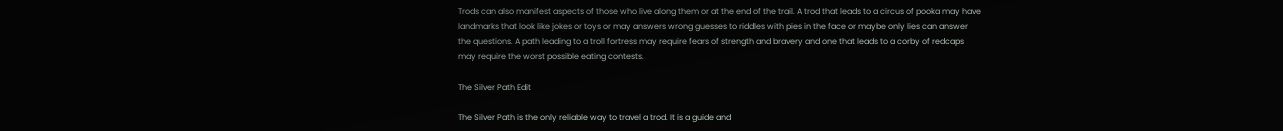Trods can also manifest aspects of those who live along them or at the end of the trail. A trod that leads to a circus of pooka may have landmarks that look like jokes or toys or may answers wrong guesses to riddles with pies in the face or maybe only lies can answer the questions. A path leading to a troll fortress may require fears of strength and bravery and one that leads to a corby of redcaps may require the worst possible eating contests.

The Silver Path Edit

The Silver Path is the only reliable way to travel a trod. It is a guide and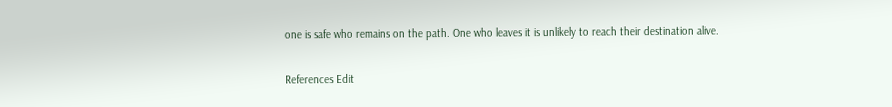one is safe who remains on the path. One who leaves it is unlikely to reach their destination alive.

References Edit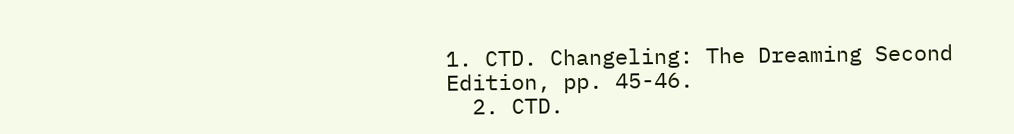1. CTD. Changeling: The Dreaming Second Edition, pp. 45-46.
  2. CTD.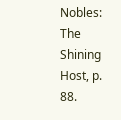Nobles: The Shining Host, p. 88.